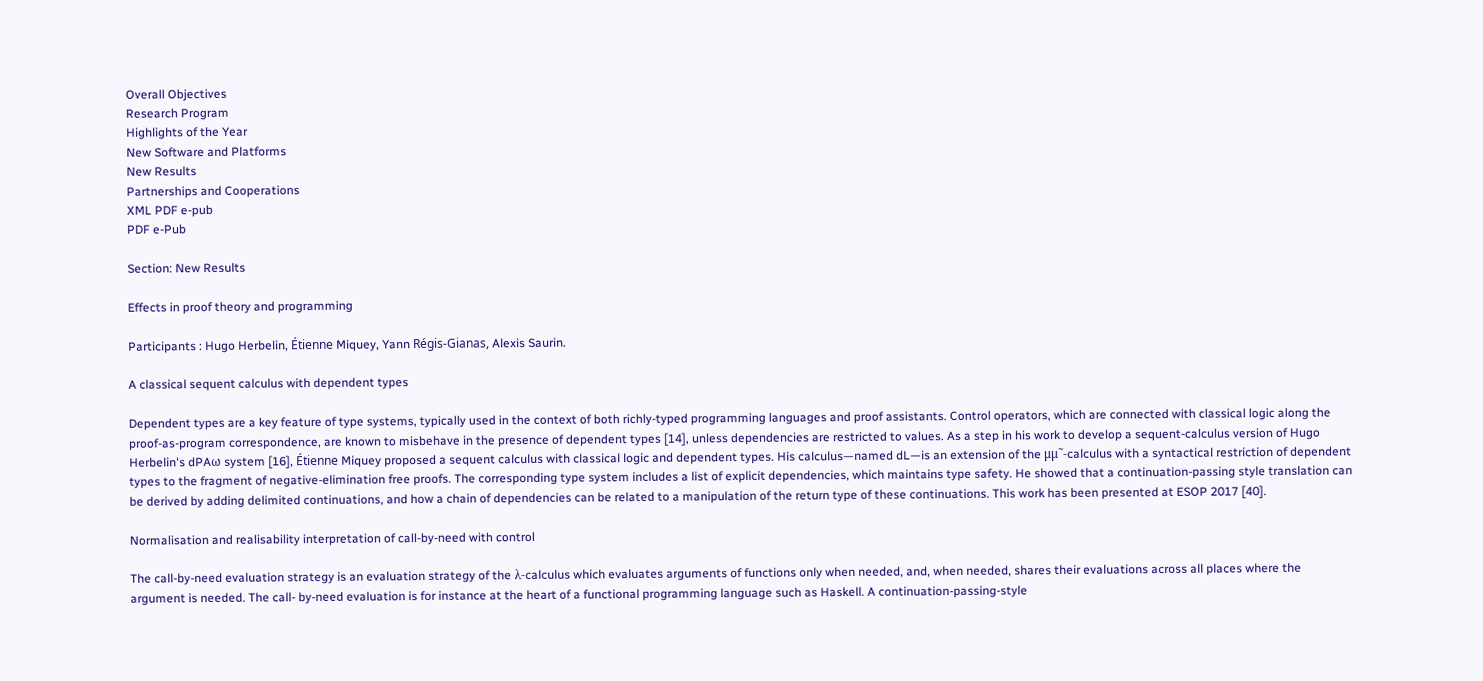Overall Objectives
Research Program
Highlights of the Year
New Software and Platforms
New Results
Partnerships and Cooperations
XML PDF e-pub
PDF e-Pub

Section: New Results

Effects in proof theory and programming

Participants : Hugo Herbelin, Étienne Miquey, Yann Régis-Gianas, Alexis Saurin.

A classical sequent calculus with dependent types

Dependent types are a key feature of type systems, typically used in the context of both richly-typed programming languages and proof assistants. Control operators, which are connected with classical logic along the proof-as-program correspondence, are known to misbehave in the presence of dependent types [14], unless dependencies are restricted to values. As a step in his work to develop a sequent-calculus version of Hugo Herbelin's dPAω system [16], Étienne Miquey proposed a sequent calculus with classical logic and dependent types. His calculus—named dL—is an extension of the μμ˜-calculus with a syntactical restriction of dependent types to the fragment of negative-elimination free proofs. The corresponding type system includes a list of explicit dependencies, which maintains type safety. He showed that a continuation-passing style translation can be derived by adding delimited continuations, and how a chain of dependencies can be related to a manipulation of the return type of these continuations. This work has been presented at ESOP 2017 [40].

Normalisation and realisability interpretation of call-by-need with control

The call-by-need evaluation strategy is an evaluation strategy of the λ-calculus which evaluates arguments of functions only when needed, and, when needed, shares their evaluations across all places where the argument is needed. The call- by-need evaluation is for instance at the heart of a functional programming language such as Haskell. A continuation-passing-style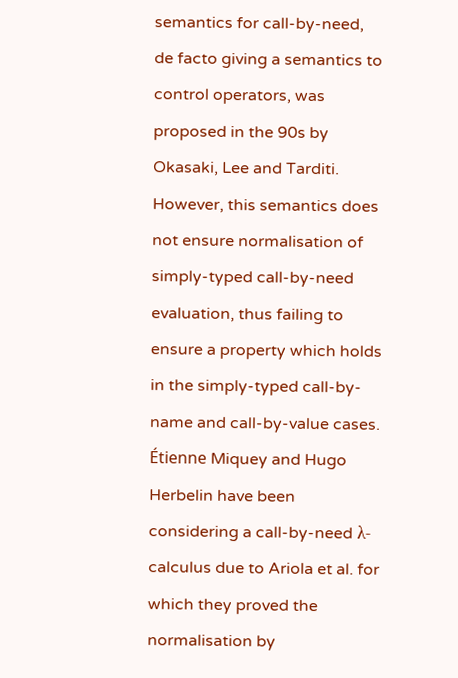semantics for call-by-need, de facto giving a semantics to control operators, was proposed in the 90s by Okasaki, Lee and Tarditi. However, this semantics does not ensure normalisation of simply-typed call-by-need evaluation, thus failing to ensure a property which holds in the simply-typed call-by-name and call-by-value cases. Étienne Miquey and Hugo Herbelin have been considering a call-by-need λ-calculus due to Ariola et al. for which they proved the normalisation by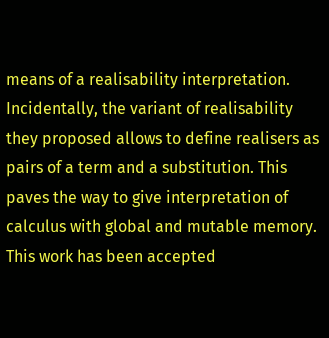means of a realisability interpretation. Incidentally, the variant of realisability they proposed allows to define realisers as pairs of a term and a substitution. This paves the way to give interpretation of calculus with global and mutable memory. This work has been accepted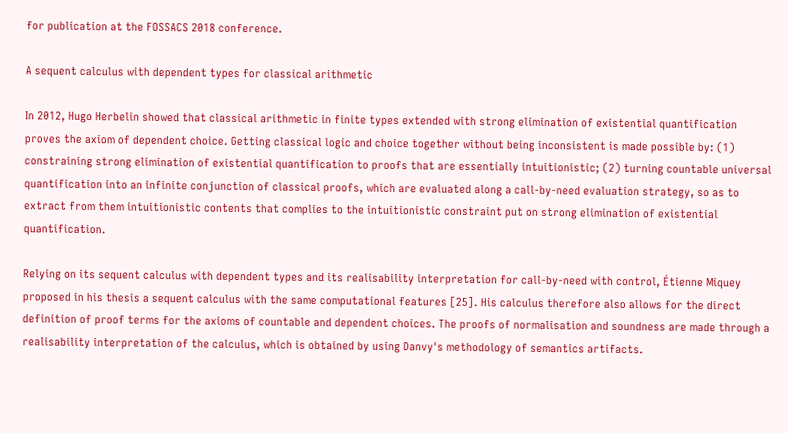for publication at the FOSSACS 2018 conference.

A sequent calculus with dependent types for classical arithmetic

In 2012, Hugo Herbelin showed that classical arithmetic in finite types extended with strong elimination of existential quantification proves the axiom of dependent choice. Getting classical logic and choice together without being inconsistent is made possible by: (1) constraining strong elimination of existential quantification to proofs that are essentially intuitionistic; (2) turning countable universal quantification into an infinite conjunction of classical proofs, which are evaluated along a call-by-need evaluation strategy, so as to extract from them intuitionistic contents that complies to the intuitionistic constraint put on strong elimination of existential quantification.

Relying on its sequent calculus with dependent types and its realisability interpretation for call-by-need with control, Étienne Miquey proposed in his thesis a sequent calculus with the same computational features [25]. His calculus therefore also allows for the direct definition of proof terms for the axioms of countable and dependent choices. The proofs of normalisation and soundness are made through a realisability interpretation of the calculus, which is obtained by using Danvy's methodology of semantics artifacts.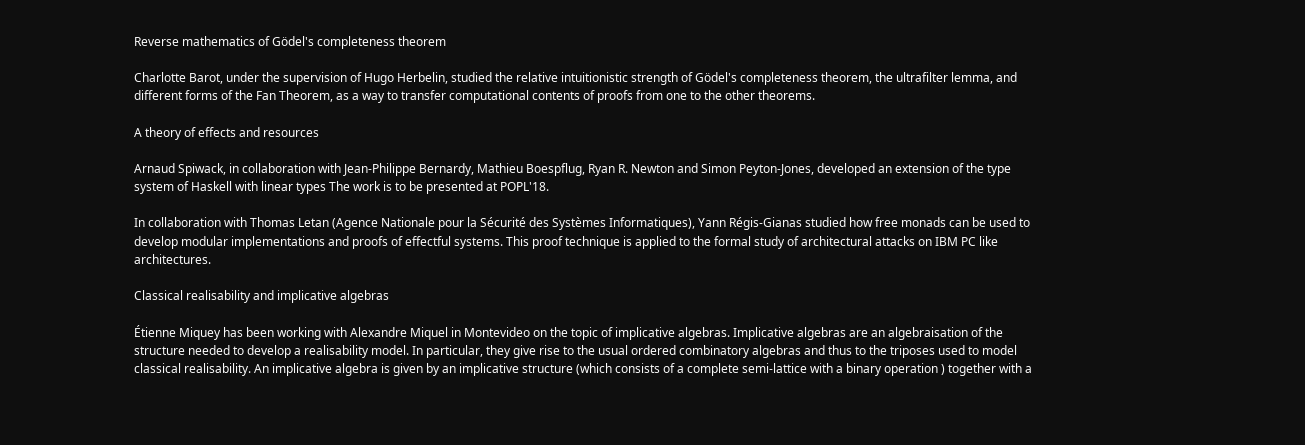Reverse mathematics of Gödel's completeness theorem

Charlotte Barot, under the supervision of Hugo Herbelin, studied the relative intuitionistic strength of Gödel's completeness theorem, the ultrafilter lemma, and different forms of the Fan Theorem, as a way to transfer computational contents of proofs from one to the other theorems.

A theory of effects and resources

Arnaud Spiwack, in collaboration with Jean-Philippe Bernardy, Mathieu Boespflug, Ryan R. Newton and Simon Peyton-Jones, developed an extension of the type system of Haskell with linear types The work is to be presented at POPL'18.

In collaboration with Thomas Letan (Agence Nationale pour la Sécurité des Systèmes Informatiques), Yann Régis-Gianas studied how free monads can be used to develop modular implementations and proofs of effectful systems. This proof technique is applied to the formal study of architectural attacks on IBM PC like architectures.

Classical realisability and implicative algebras

Étienne Miquey has been working with Alexandre Miquel in Montevideo on the topic of implicative algebras. Implicative algebras are an algebraisation of the structure needed to develop a realisability model. In particular, they give rise to the usual ordered combinatory algebras and thus to the triposes used to model classical realisability. An implicative algebra is given by an implicative structure (which consists of a complete semi-lattice with a binary operation ) together with a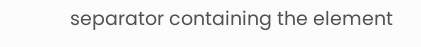separator containing the element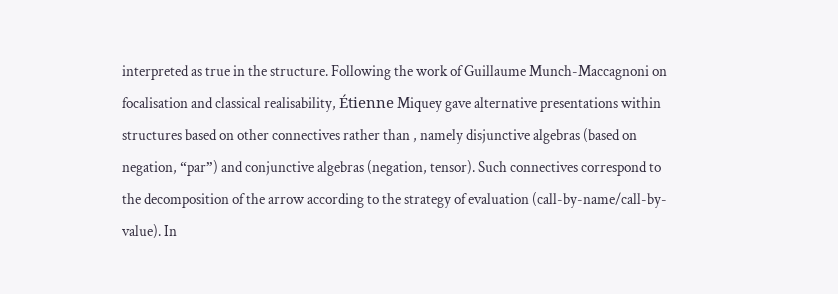interpreted as true in the structure. Following the work of Guillaume Munch-Maccagnoni on focalisation and classical realisability, Étienne Miquey gave alternative presentations within structures based on other connectives rather than , namely disjunctive algebras (based on negation, “par”) and conjunctive algebras (negation, tensor). Such connectives correspond to the decomposition of the arrow according to the strategy of evaluation (call-by-name/call-by-value). In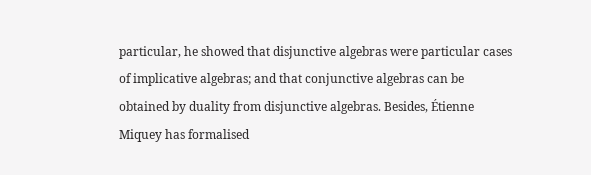particular, he showed that disjunctive algebras were particular cases of implicative algebras; and that conjunctive algebras can be obtained by duality from disjunctive algebras. Besides, Étienne Miquey has formalised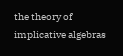the theory of implicative algebras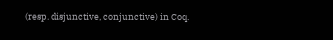(resp. disjunctive, conjunctive) in Coq.